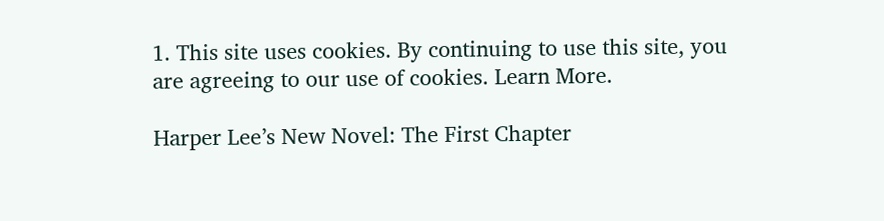1. This site uses cookies. By continuing to use this site, you are agreeing to our use of cookies. Learn More.

Harper Lee’s New Novel: The First Chapter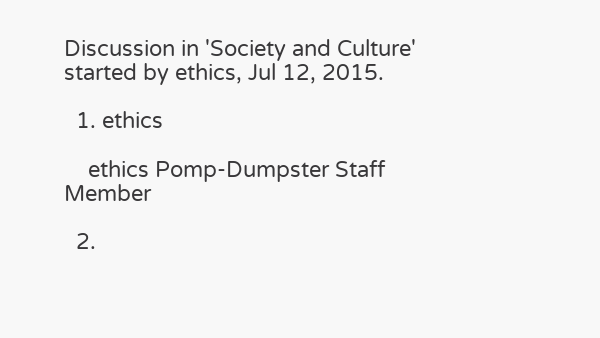Discussion in 'Society and Culture' started by ethics, Jul 12, 2015.

  1. ethics

    ethics Pomp-Dumpster Staff Member

  2.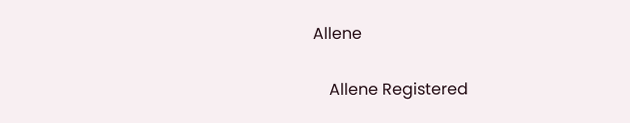Allene

    Allene Registered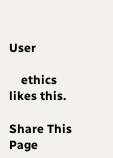User

    ethics likes this.

Share This Page